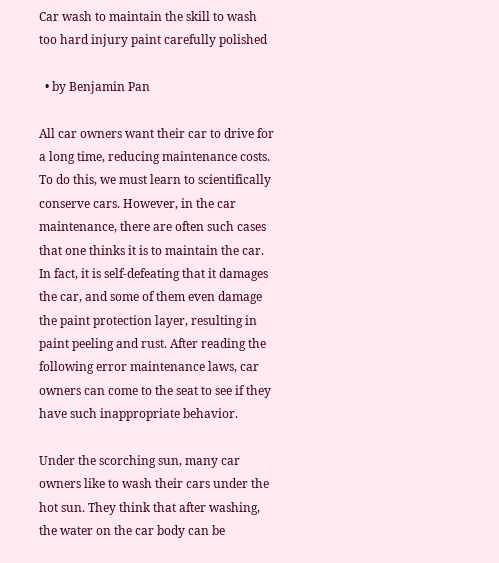Car wash to maintain the skill to wash too hard injury paint carefully polished

  • by Benjamin Pan

All car owners want their car to drive for a long time, reducing maintenance costs. To do this, we must learn to scientifically conserve cars. However, in the car maintenance, there are often such cases that one thinks it is to maintain the car. In fact, it is self-defeating that it damages the car, and some of them even damage the paint protection layer, resulting in paint peeling and rust. After reading the following error maintenance laws, car owners can come to the seat to see if they have such inappropriate behavior.

Under the scorching sun, many car owners like to wash their cars under the hot sun. They think that after washing, the water on the car body can be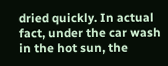dried quickly. In actual fact, under the car wash in the hot sun, the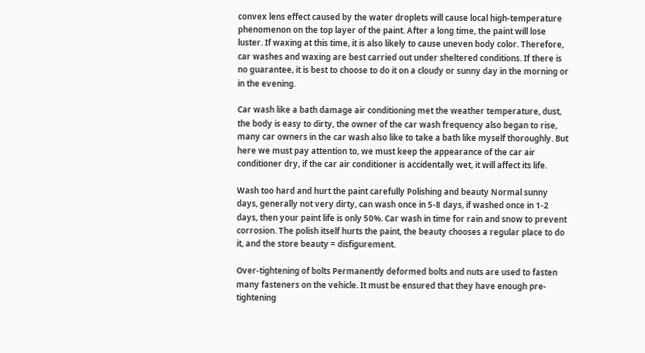convex lens effect caused by the water droplets will cause local high-temperature phenomenon on the top layer of the paint. After a long time, the paint will lose luster. If waxing at this time, it is also likely to cause uneven body color. Therefore, car washes and waxing are best carried out under sheltered conditions. If there is no guarantee, it is best to choose to do it on a cloudy or sunny day in the morning or in the evening.

Car wash like a bath damage air conditioning met the weather temperature, dust, the body is easy to dirty, the owner of the car wash frequency also began to rise, many car owners in the car wash also like to take a bath like myself thoroughly. But here we must pay attention to, we must keep the appearance of the car air conditioner dry, if the car air conditioner is accidentally wet, it will affect its life.

Wash too hard and hurt the paint carefully Polishing and beauty Normal sunny days, generally not very dirty, can wash once in 5-8 days, if washed once in 1-2 days, then your paint life is only 50%. Car wash in time for rain and snow to prevent corrosion. The polish itself hurts the paint, the beauty chooses a regular place to do it, and the store beauty = disfigurement.

Over-tightening of bolts Permanently deformed bolts and nuts are used to fasten many fasteners on the vehicle. It must be ensured that they have enough pre-tightening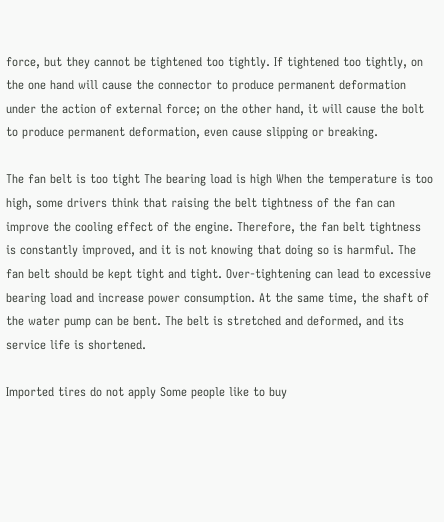force, but they cannot be tightened too tightly. If tightened too tightly, on the one hand will cause the connector to produce permanent deformation under the action of external force; on the other hand, it will cause the bolt to produce permanent deformation, even cause slipping or breaking.

The fan belt is too tight The bearing load is high When the temperature is too high, some drivers think that raising the belt tightness of the fan can improve the cooling effect of the engine. Therefore, the fan belt tightness is constantly improved, and it is not knowing that doing so is harmful. The fan belt should be kept tight and tight. Over-tightening can lead to excessive bearing load and increase power consumption. At the same time, the shaft of the water pump can be bent. The belt is stretched and deformed, and its service life is shortened.

Imported tires do not apply Some people like to buy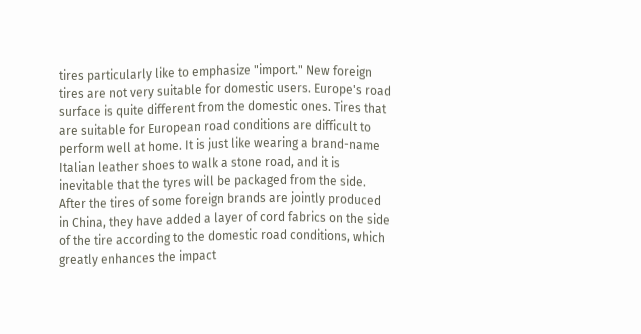tires particularly like to emphasize "import." New foreign tires are not very suitable for domestic users. Europe's road surface is quite different from the domestic ones. Tires that are suitable for European road conditions are difficult to perform well at home. It is just like wearing a brand-name Italian leather shoes to walk a stone road, and it is inevitable that the tyres will be packaged from the side. After the tires of some foreign brands are jointly produced in China, they have added a layer of cord fabrics on the side of the tire according to the domestic road conditions, which greatly enhances the impact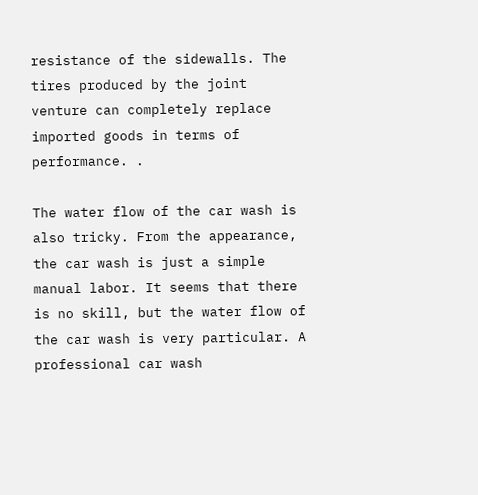resistance of the sidewalls. The tires produced by the joint venture can completely replace imported goods in terms of performance. .

The water flow of the car wash is also tricky. From the appearance, the car wash is just a simple manual labor. It seems that there is no skill, but the water flow of the car wash is very particular. A professional car wash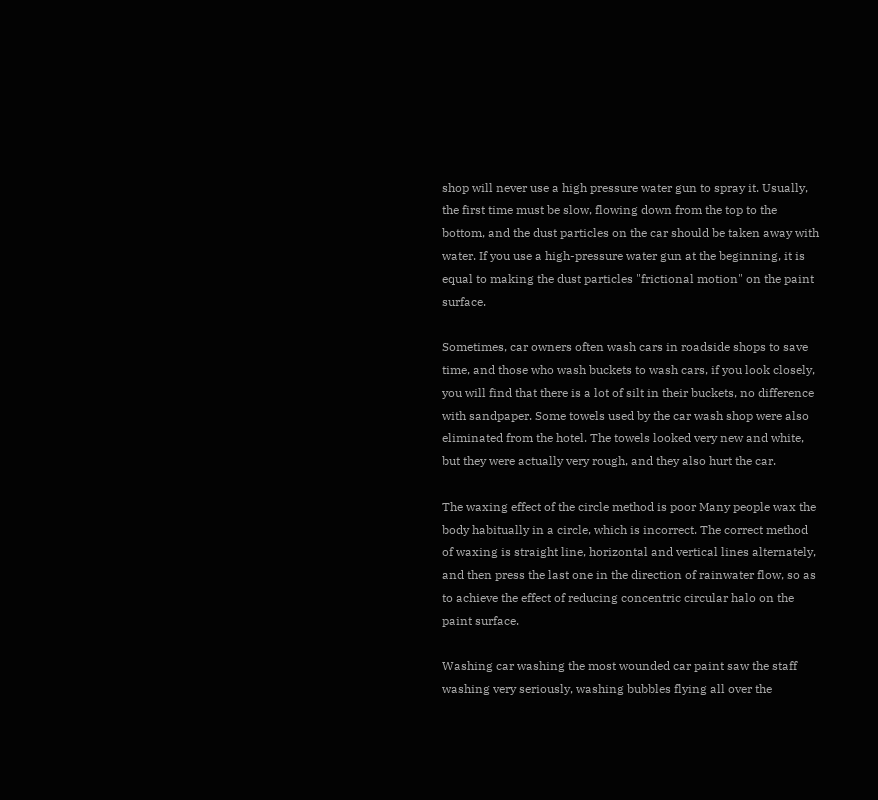shop will never use a high pressure water gun to spray it. Usually, the first time must be slow, flowing down from the top to the bottom, and the dust particles on the car should be taken away with water. If you use a high-pressure water gun at the beginning, it is equal to making the dust particles "frictional motion" on the paint surface.

Sometimes, car owners often wash cars in roadside shops to save time, and those who wash buckets to wash cars, if you look closely, you will find that there is a lot of silt in their buckets, no difference with sandpaper. Some towels used by the car wash shop were also eliminated from the hotel. The towels looked very new and white, but they were actually very rough, and they also hurt the car.

The waxing effect of the circle method is poor Many people wax the body habitually in a circle, which is incorrect. The correct method of waxing is straight line, horizontal and vertical lines alternately, and then press the last one in the direction of rainwater flow, so as to achieve the effect of reducing concentric circular halo on the paint surface.

Washing car washing the most wounded car paint saw the staff washing very seriously, washing bubbles flying all over the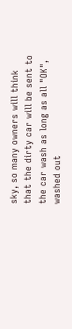sky, so many owners will think that the dirty car will be sent to the car wash as long as all "OK", washed out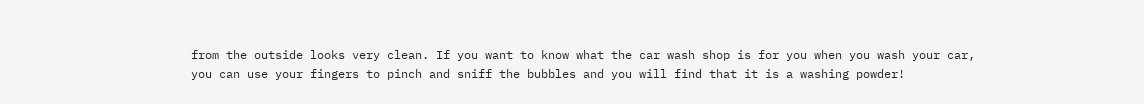from the outside looks very clean. If you want to know what the car wash shop is for you when you wash your car, you can use your fingers to pinch and sniff the bubbles and you will find that it is a washing powder!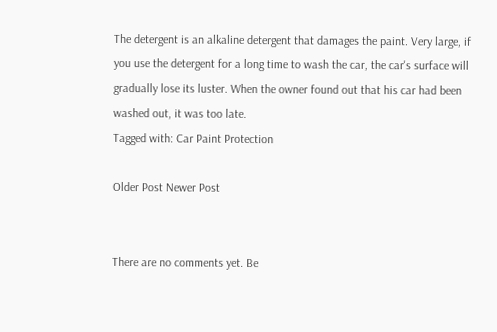The detergent is an alkaline detergent that damages the paint. Very large, if you use the detergent for a long time to wash the car, the car's surface will gradually lose its luster. When the owner found out that his car had been washed out, it was too late.
Tagged with: Car Paint Protection

Older Post Newer Post


There are no comments yet. Be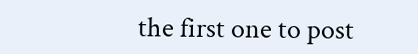the first one to post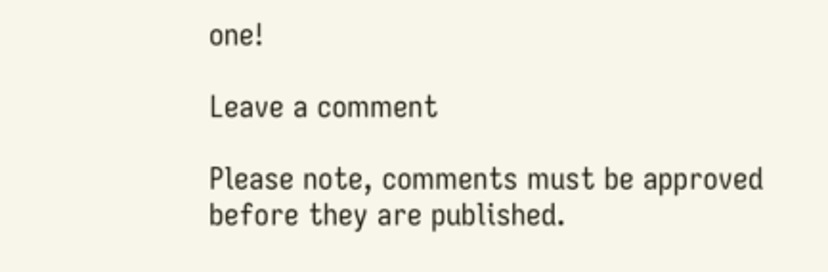one!

Leave a comment

Please note, comments must be approved before they are published.